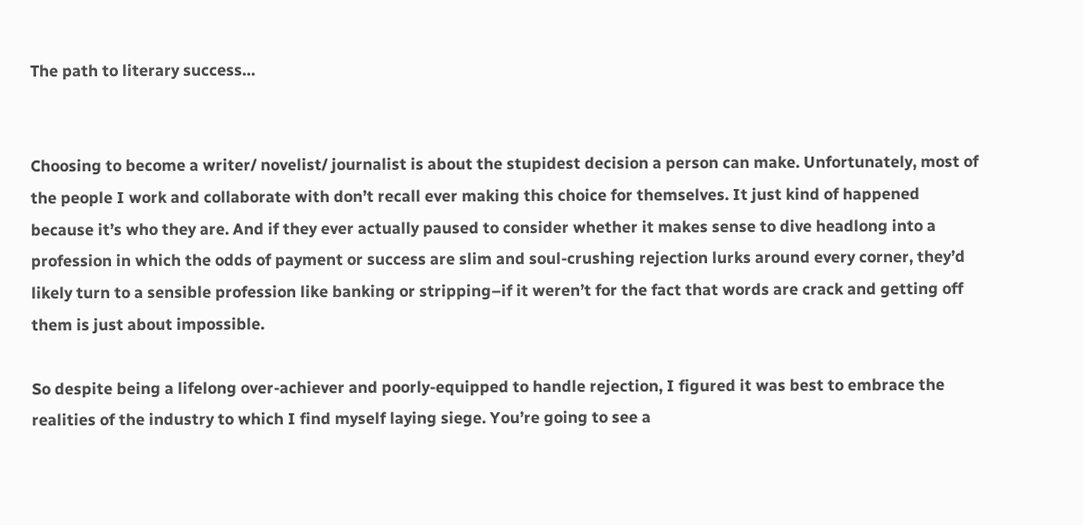The path to literary success…


Choosing to become a writer/ novelist/ journalist is about the stupidest decision a person can make. Unfortunately, most of the people I work and collaborate with don’t recall ever making this choice for themselves. It just kind of happened because it’s who they are. And if they ever actually paused to consider whether it makes sense to dive headlong into a profession in which the odds of payment or success are slim and soul-crushing rejection lurks around every corner, they’d likely turn to a sensible profession like banking or stripping–if it weren’t for the fact that words are crack and getting off them is just about impossible.

So despite being a lifelong over-achiever and poorly-equipped to handle rejection, I figured it was best to embrace the realities of the industry to which I find myself laying siege. You’re going to see a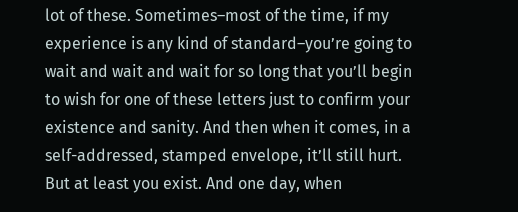lot of these. Sometimes–most of the time, if my experience is any kind of standard–you’re going to wait and wait and wait for so long that you’ll begin to wish for one of these letters just to confirm your existence and sanity. And then when it comes, in a self-addressed, stamped envelope, it’ll still hurt. But at least you exist. And one day, when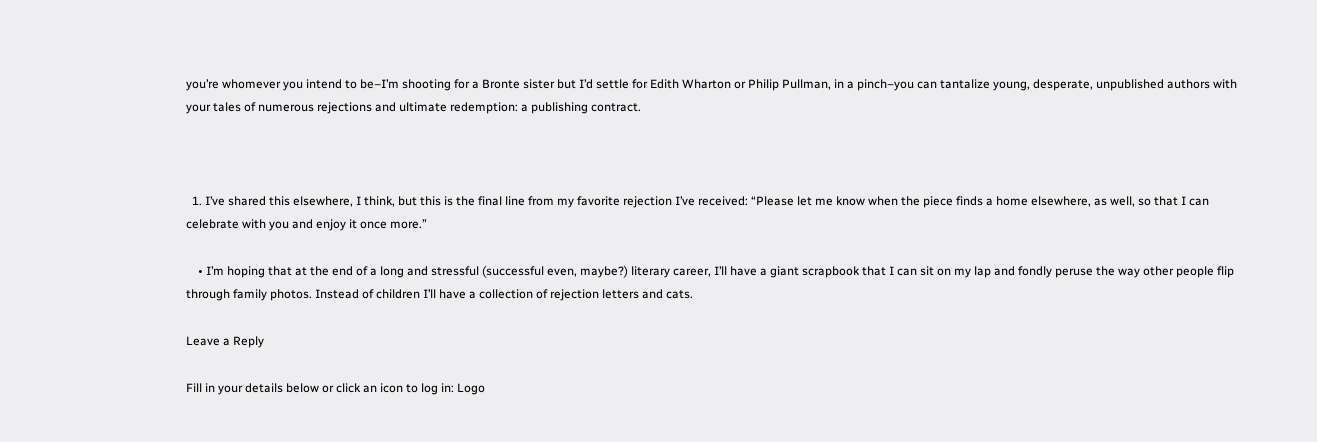you’re whomever you intend to be–I’m shooting for a Bronte sister but I’d settle for Edith Wharton or Philip Pullman, in a pinch–you can tantalize young, desperate, unpublished authors with your tales of numerous rejections and ultimate redemption: a publishing contract.



  1. I’ve shared this elsewhere, I think, but this is the final line from my favorite rejection I’ve received: “Please let me know when the piece finds a home elsewhere, as well, so that I can celebrate with you and enjoy it once more.”

    • I’m hoping that at the end of a long and stressful (successful even, maybe?) literary career, I’ll have a giant scrapbook that I can sit on my lap and fondly peruse the way other people flip through family photos. Instead of children I’ll have a collection of rejection letters and cats.

Leave a Reply

Fill in your details below or click an icon to log in: Logo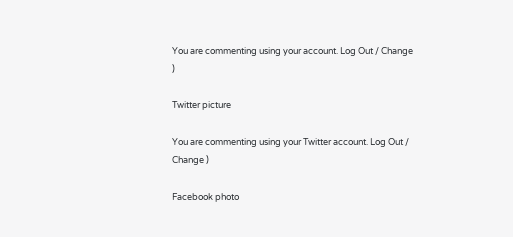You are commenting using your account. Log Out / Change )

Twitter picture

You are commenting using your Twitter account. Log Out / Change )

Facebook photo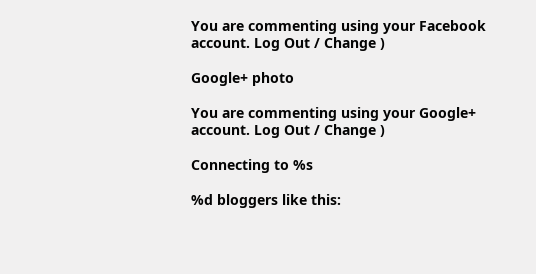You are commenting using your Facebook account. Log Out / Change )

Google+ photo

You are commenting using your Google+ account. Log Out / Change )

Connecting to %s

%d bloggers like this: